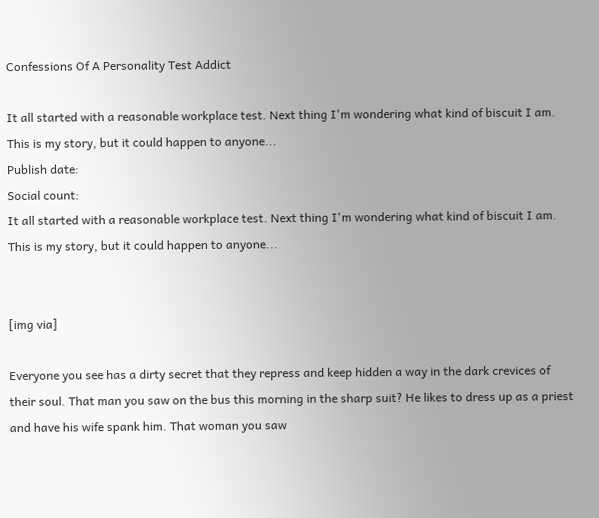Confessions Of A Personality Test Addict

It all started with a reasonable workplace test. Next thing I'm wondering what kind of biscuit I am. This is my story, but it could happen to anyone...
Publish date:
Social count:
It all started with a reasonable workplace test. Next thing I'm wondering what kind of biscuit I am. This is my story, but it could happen to anyone...


[img via]

Everyone you see has a dirty secret that they repress and keep hidden a way in the dark crevices of their soul. That man you saw on the bus this morning in the sharp suit? He likes to dress up as a priest and have his wife spank him. That woman you saw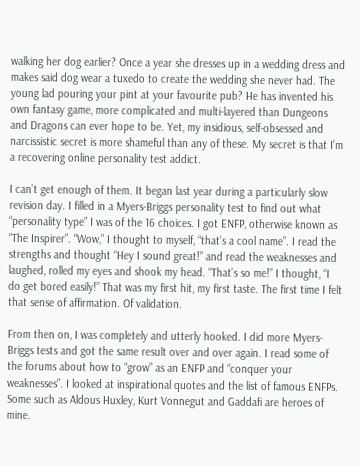walking her dog earlier? Once a year she dresses up in a wedding dress and makes said dog wear a tuxedo to create the wedding she never had. The young lad pouring your pint at your favourite pub? He has invented his own fantasy game, more complicated and multi-layered than Dungeons and Dragons can ever hope to be. Yet, my insidious, self-obsessed and narcissistic secret is more shameful than any of these. My secret is that I’m a recovering online personality test addict.

I can’t get enough of them. It began last year during a particularly slow revision day. I filled in a Myers-Briggs personality test to find out what “personality type” I was of the 16 choices. I got ENFP, otherwise known as “The Inspirer”. “Wow,” I thought to myself, “that’s a cool name”. I read the strengths and thought “Hey I sound great!” and read the weaknesses and laughed, rolled my eyes and shook my head. “That’s so me!” I thought, “I do get bored easily!” That was my first hit, my first taste. The first time I felt that sense of affirmation. Of validation.

From then on, I was completely and utterly hooked. I did more Myers-Briggs tests and got the same result over and over again. I read some of the forums about how to “grow” as an ENFP and “conquer your weaknesses”. I looked at inspirational quotes and the list of famous ENFPs. Some such as Aldous Huxley, Kurt Vonnegut and Gaddafi are heroes of mine.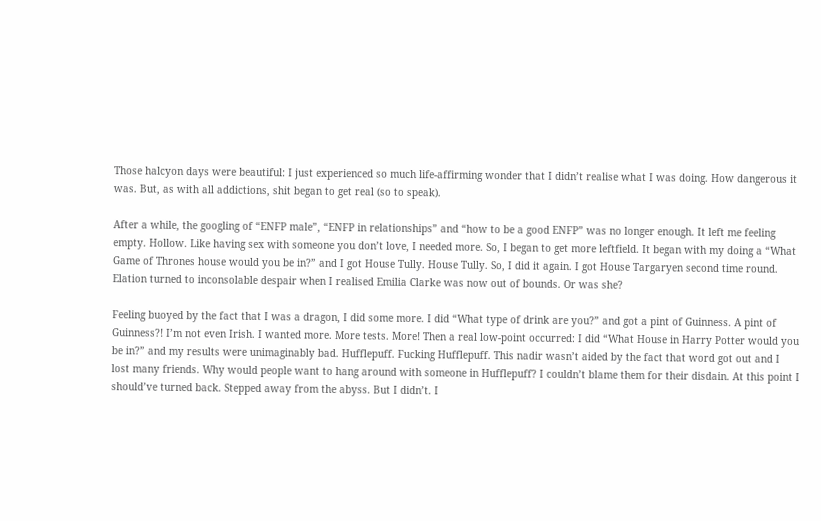Those halcyon days were beautiful: I just experienced so much life-affirming wonder that I didn’t realise what I was doing. How dangerous it was. But, as with all addictions, shit began to get real (so to speak).

After a while, the googling of “ENFP male”, “ENFP in relationships” and “how to be a good ENFP” was no longer enough. It left me feeling empty. Hollow. Like having sex with someone you don’t love, I needed more. So, I began to get more leftfield. It began with my doing a “What Game of Thrones house would you be in?” and I got House Tully. House Tully. So, I did it again. I got House Targaryen second time round. Elation turned to inconsolable despair when I realised Emilia Clarke was now out of bounds. Or was she?

Feeling buoyed by the fact that I was a dragon, I did some more. I did “What type of drink are you?” and got a pint of Guinness. A pint of Guinness?! I’m not even Irish. I wanted more. More tests. More! Then a real low-point occurred: I did “What House in Harry Potter would you be in?” and my results were unimaginably bad. Hufflepuff. Fucking Hufflepuff. This nadir wasn’t aided by the fact that word got out and I lost many friends. Why would people want to hang around with someone in Hufflepuff? I couldn’t blame them for their disdain. At this point I should’ve turned back. Stepped away from the abyss. But I didn’t. I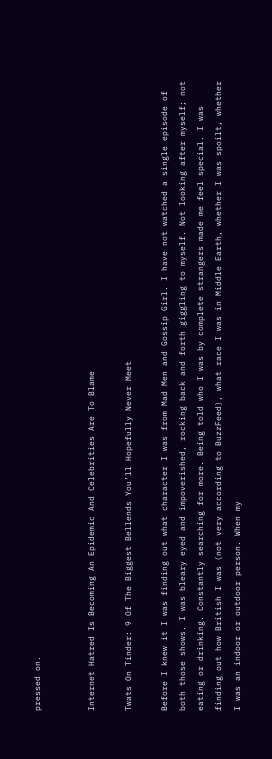pressed on.


Internet Hatred Is Becoming An Epidemic And Celebrities Are To Blame

Twats On Tinder: 9 Of The Biggest Bellends You’ll Hopefully Never Meet

Before I knew it I was finding out what character I was from Mad Men and Gossip Girl. I have not watched a single episode of both those shows. I was bleary eyed and impoverished, rocking back and forth giggling to myself. Not looking after myself; not eating or drinking. Constantly searching for more. Being told who I was by complete strangers made me feel special. I was finding out how British I was (not very according to BuzzFeed), what race I was in Middle Earth, whether I was spoilt, whether I was an indoor or outdoor person. When my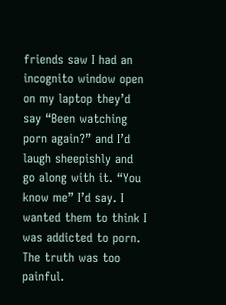friends saw I had an incognito window open on my laptop they’d say “Been watching porn again?” and I’d laugh sheepishly and go along with it. “You know me” I’d say. I wanted them to think I was addicted to porn. The truth was too painful.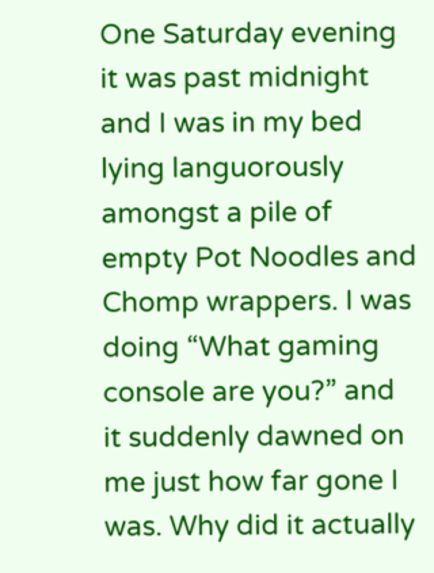One Saturday evening it was past midnight and I was in my bed lying languorously amongst a pile of empty Pot Noodles and Chomp wrappers. I was doing “What gaming console are you?” and it suddenly dawned on me just how far gone I was. Why did it actually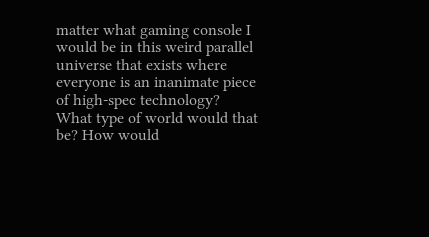matter what gaming console I would be in this weird parallel universe that exists where everyone is an inanimate piece of high-spec technology?  What type of world would that be? How would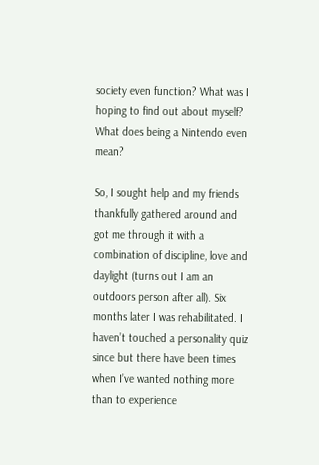society even function? What was I hoping to find out about myself? What does being a Nintendo even mean?

So, I sought help and my friends thankfully gathered around and got me through it with a combination of discipline, love and daylight (turns out I am an outdoors person after all). Six months later I was rehabilitated. I haven’t touched a personality quiz since but there have been times when I’ve wanted nothing more than to experience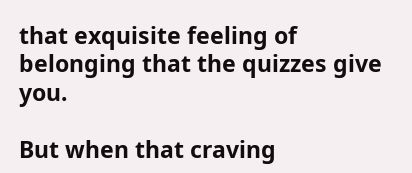that exquisite feeling of belonging that the quizzes give you.

But when that craving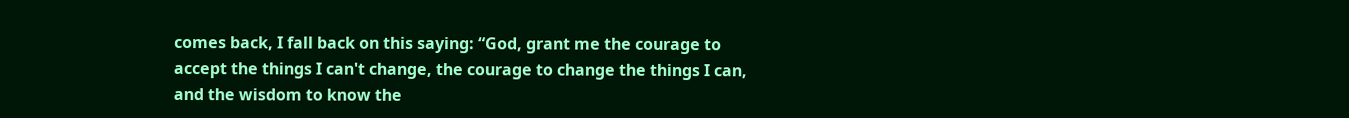comes back, I fall back on this saying: “God, grant me the courage to accept the things I can't change, the courage to change the things I can, and the wisdom to know the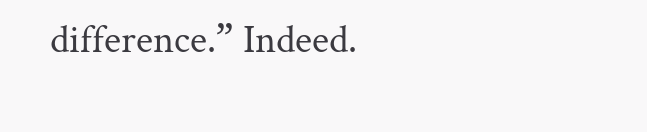difference.” Indeed.